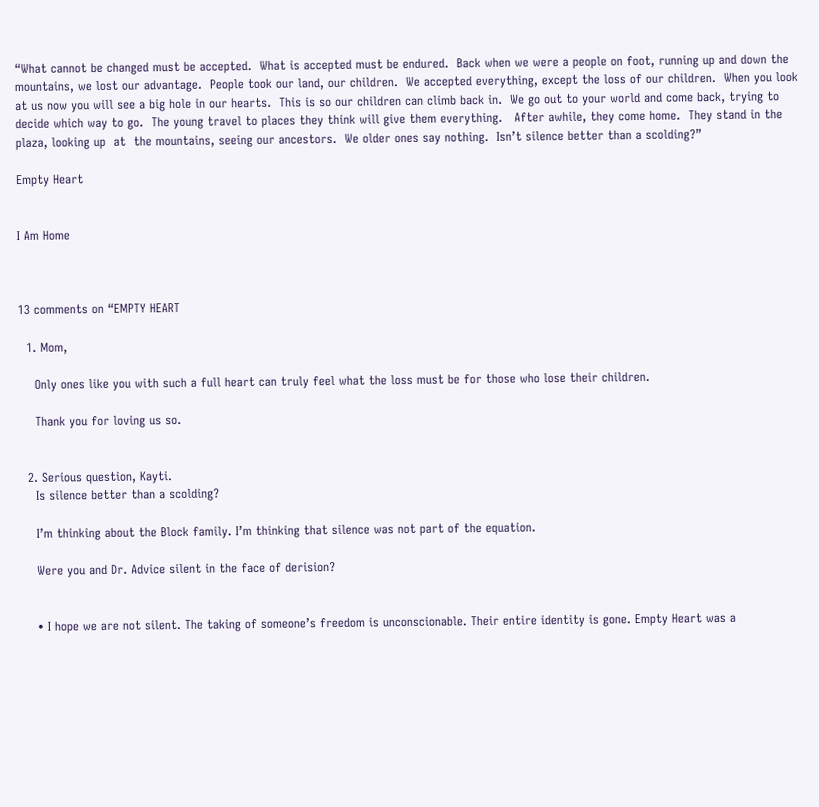“What cannot be changed must be accepted.  What is accepted must be endured.  Back when we were a people on foot, running up and down the mountains, we lost our advantage.  People took our land, our children.  We accepted everything, except the loss of our children.  When you look at us now you will see a big hole in our hearts.  This is so our children can climb back in.  We go out to your world and come back, trying to decide which way to go.  The young travel to places they think will give them everything.   After awhile, they come home.  They stand in the plaza, looking up  at  the mountains, seeing our ancestors.  We older ones say nothing.  Isn’t silence better than a scolding?”

Empty Heart


I Am Home



13 comments on “EMPTY HEART

  1. Mom,

    Only ones like you with such a full heart can truly feel what the loss must be for those who lose their children.

    Thank you for loving us so.


  2. Serious question, Kayti.
    Is silence better than a scolding?

    I’m thinking about the Block family. I’m thinking that silence was not part of the equation.

    Were you and Dr. Advice silent in the face of derision?


    • I hope we are not silent. The taking of someone’s freedom is unconscionable. Their entire identity is gone. Empty Heart was a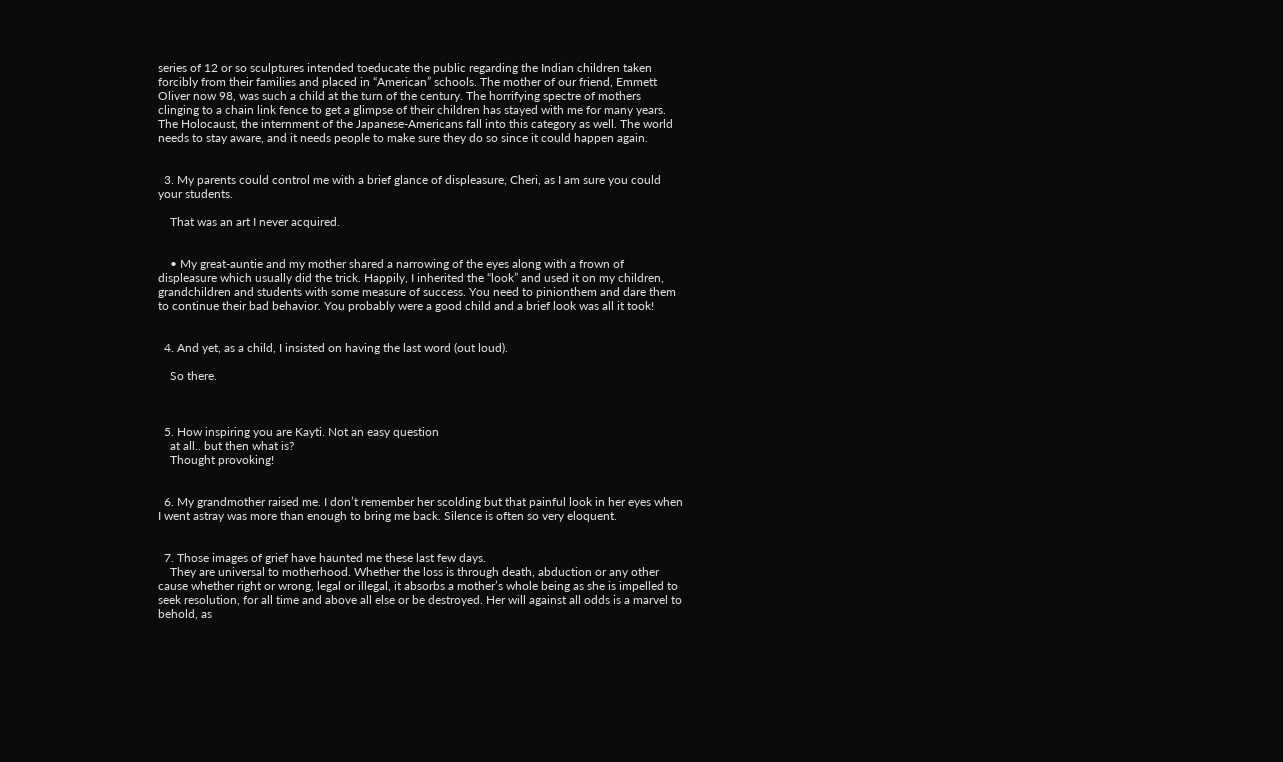series of 12 or so sculptures intended toeducate the public regarding the Indian children taken forcibly from their families and placed in “American” schools. The mother of our friend, Emmett Oliver now 98, was such a child at the turn of the century. The horrifying spectre of mothers clinging to a chain link fence to get a glimpse of their children has stayed with me for many years. The Holocaust, the internment of the Japanese-Americans fall into this category as well. The world needs to stay aware, and it needs people to make sure they do so since it could happen again.


  3. My parents could control me with a brief glance of displeasure, Cheri, as I am sure you could your students.

    That was an art I never acquired.


    • My great-auntie and my mother shared a narrowing of the eyes along with a frown of displeasure which usually did the trick. Happily, I inherited the “look” and used it on my children, grandchildren and students with some measure of success. You need to pinionthem and dare them to continue their bad behavior. You probably were a good child and a brief look was all it took!


  4. And yet, as a child, I insisted on having the last word (out loud).

    So there.



  5. How inspiring you are Kayti. Not an easy question
    at all.. but then what is?
    Thought provoking!


  6. My grandmother raised me. I don’t remember her scolding but that painful look in her eyes when I went astray was more than enough to bring me back. Silence is often so very eloquent.


  7. Those images of grief have haunted me these last few days.
    They are universal to motherhood. Whether the loss is through death, abduction or any other cause whether right or wrong, legal or illegal, it absorbs a mother’s whole being as she is impelled to seek resolution, for all time and above all else or be destroyed. Her will against all odds is a marvel to behold, as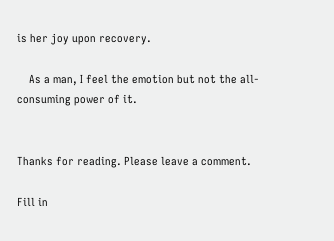is her joy upon recovery.

    As a man, I feel the emotion but not the all-consuming power of it.


Thanks for reading. Please leave a comment.

Fill in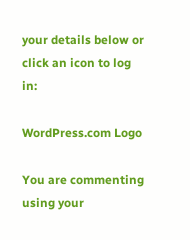your details below or click an icon to log in:

WordPress.com Logo

You are commenting using your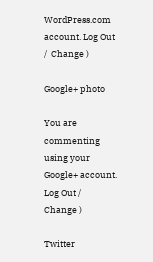WordPress.com account. Log Out /  Change )

Google+ photo

You are commenting using your Google+ account. Log Out /  Change )

Twitter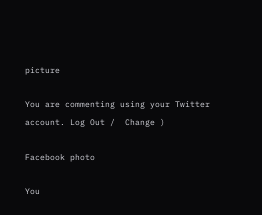picture

You are commenting using your Twitter account. Log Out /  Change )

Facebook photo

You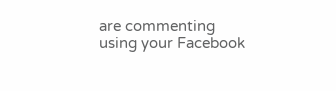are commenting using your Facebook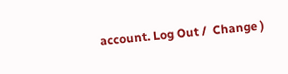account. Log Out /  Change )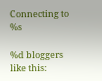Connecting to %s

%d bloggers like this: